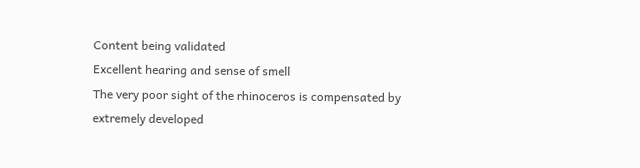Content being validated
Excellent hearing and sense of smell
The very poor sight of the rhinoceros is compensated by extremely developed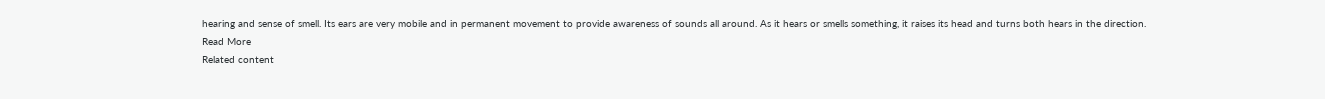hearing and sense of smell. Its ears are very mobile and in permanent movement to provide awareness of sounds all around. As it hears or smells something, it raises its head and turns both hears in the direction.
Read More
Related content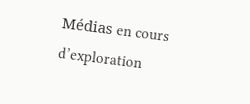Médias en cours d’exploration